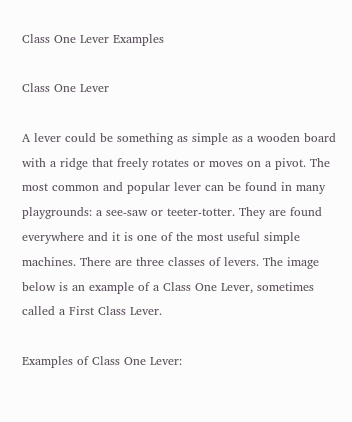Class One Lever Examples

Class One Lever

A lever could be something as simple as a wooden board with a ridge that freely rotates or moves on a pivot. The most common and popular lever can be found in many playgrounds: a see-saw or teeter-totter. They are found everywhere and it is one of the most useful simple machines. There are three classes of levers. The image below is an example of a Class One Lever, sometimes called a First Class Lever.

Examples of Class One Lever: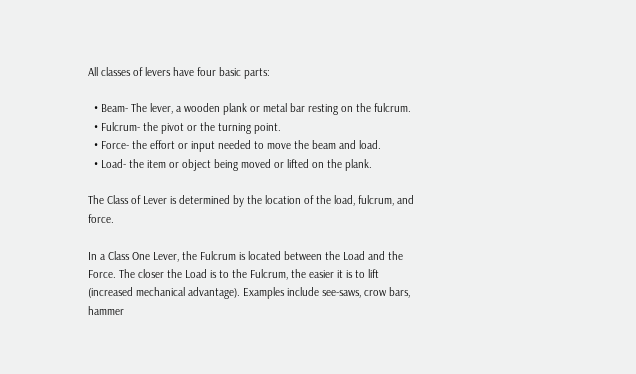All classes of levers have four basic parts:

  • Beam- The lever, a wooden plank or metal bar resting on the fulcrum.
  • Fulcrum- the pivot or the turning point.
  • Force- the effort or input needed to move the beam and load.
  • Load- the item or object being moved or lifted on the plank.

The Class of Lever is determined by the location of the load, fulcrum, and force.

In a Class One Lever, the Fulcrum is located between the Load and the Force. The closer the Load is to the Fulcrum, the easier it is to lift (increased mechanical advantage). Examples include see-saws, crow bars, hammer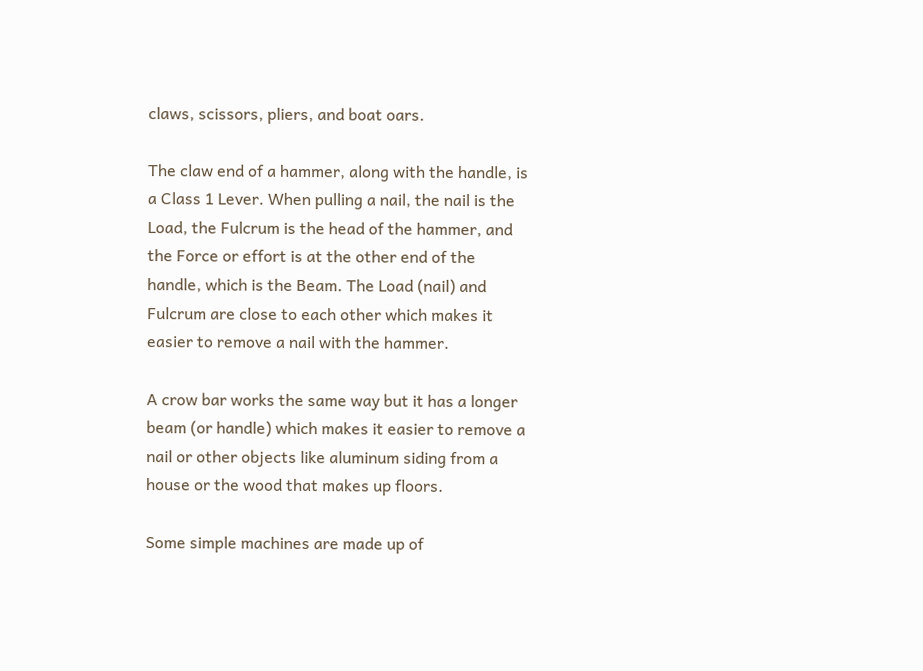claws, scissors, pliers, and boat oars.

The claw end of a hammer, along with the handle, is a Class 1 Lever. When pulling a nail, the nail is the Load, the Fulcrum is the head of the hammer, and the Force or effort is at the other end of the handle, which is the Beam. The Load (nail) and Fulcrum are close to each other which makes it easier to remove a nail with the hammer.

A crow bar works the same way but it has a longer beam (or handle) which makes it easier to remove a nail or other objects like aluminum siding from a house or the wood that makes up floors.

Some simple machines are made up of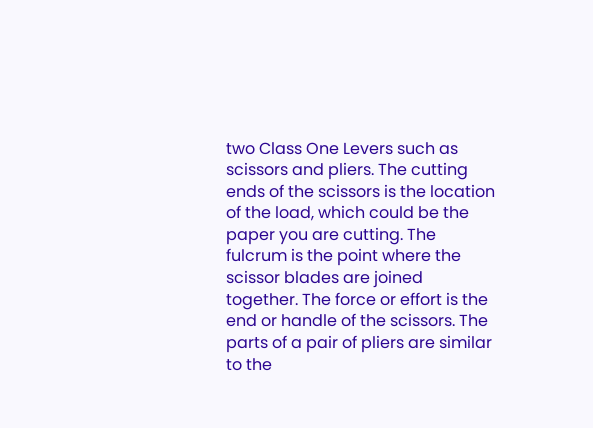two Class One Levers such as scissors and pliers. The cutting ends of the scissors is the location of the load, which could be the paper you are cutting. The fulcrum is the point where the scissor blades are joined together. The force or effort is the end or handle of the scissors. The parts of a pair of pliers are similar to the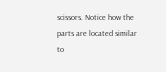scissors. Notice how the parts are located similar to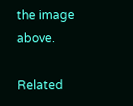the image above.

Related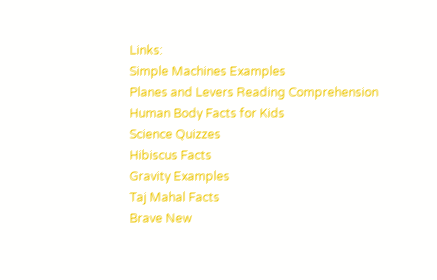Links:
Simple Machines Examples
Planes and Levers Reading Comprehension
Human Body Facts for Kids
Science Quizzes
Hibiscus Facts
Gravity Examples
Taj Mahal Facts
Brave New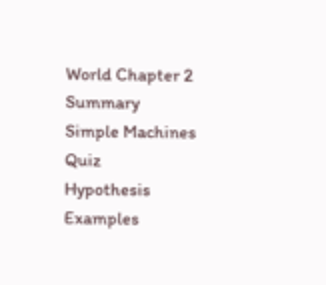World Chapter 2 Summary
Simple Machines Quiz
Hypothesis Examples